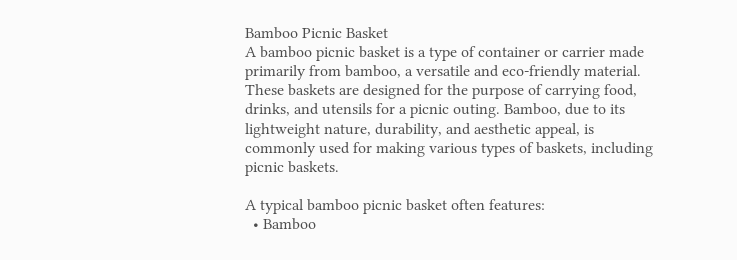Bamboo Picnic Basket
A bamboo picnic basket is a type of container or carrier made primarily from bamboo, a versatile and eco-friendly material. These baskets are designed for the purpose of carrying food, drinks, and utensils for a picnic outing. Bamboo, due to its lightweight nature, durability, and aesthetic appeal, is commonly used for making various types of baskets, including picnic baskets.

A typical bamboo picnic basket often features:
  • Bamboo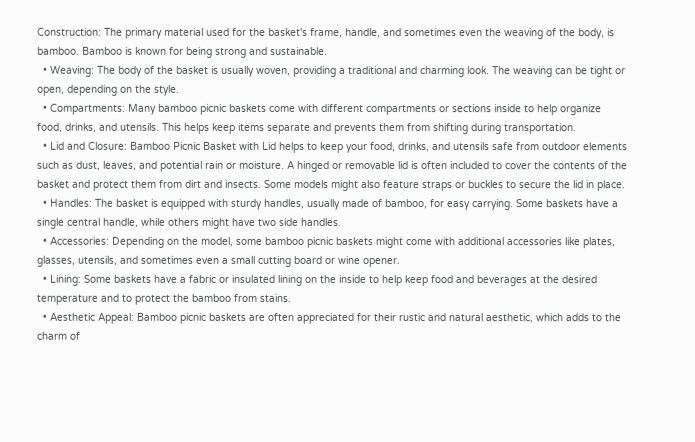Construction: The primary material used for the basket's frame, handle, and sometimes even the weaving of the body, is bamboo. Bamboo is known for being strong and sustainable.
  • Weaving: The body of the basket is usually woven, providing a traditional and charming look. The weaving can be tight or open, depending on the style.
  • Compartments: Many bamboo picnic baskets come with different compartments or sections inside to help organize food, drinks, and utensils. This helps keep items separate and prevents them from shifting during transportation.
  • Lid and Closure: Bamboo Picnic Basket with Lid helps to keep your food, drinks, and utensils safe from outdoor elements such as dust, leaves, and potential rain or moisture. A hinged or removable lid is often included to cover the contents of the basket and protect them from dirt and insects. Some models might also feature straps or buckles to secure the lid in place.
  • Handles: The basket is equipped with sturdy handles, usually made of bamboo, for easy carrying. Some baskets have a single central handle, while others might have two side handles.
  • Accessories: Depending on the model, some bamboo picnic baskets might come with additional accessories like plates, glasses, utensils, and sometimes even a small cutting board or wine opener.
  • Lining: Some baskets have a fabric or insulated lining on the inside to help keep food and beverages at the desired temperature and to protect the bamboo from stains.
  • Aesthetic Appeal: Bamboo picnic baskets are often appreciated for their rustic and natural aesthetic, which adds to the charm of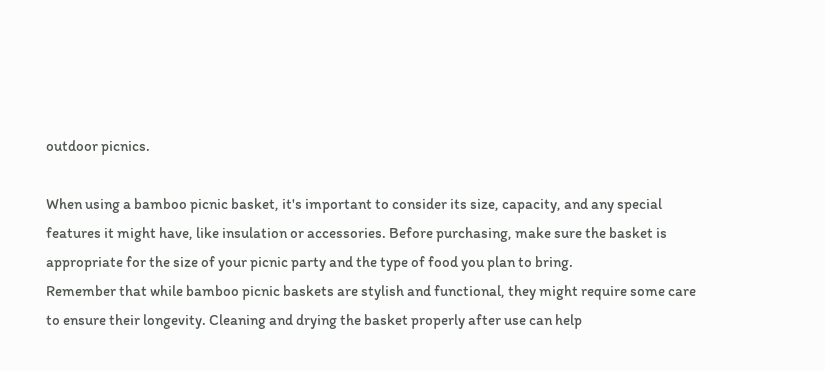outdoor picnics.

When using a bamboo picnic basket, it's important to consider its size, capacity, and any special features it might have, like insulation or accessories. Before purchasing, make sure the basket is appropriate for the size of your picnic party and the type of food you plan to bring.
Remember that while bamboo picnic baskets are stylish and functional, they might require some care to ensure their longevity. Cleaning and drying the basket properly after use can help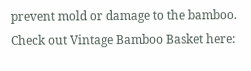prevent mold or damage to the bamboo.
Check out Vintage Bamboo Basket here: